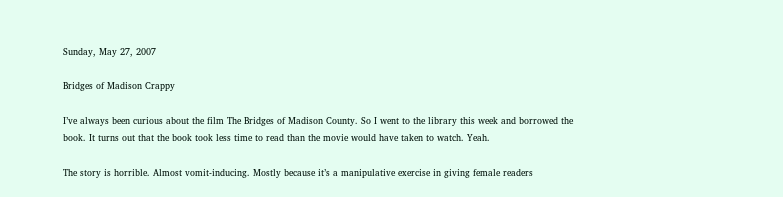Sunday, May 27, 2007

Bridges of Madison Crappy

I’ve always been curious about the film The Bridges of Madison County. So I went to the library this week and borrowed the book. It turns out that the book took less time to read than the movie would have taken to watch. Yeah.

The story is horrible. Almost vomit-inducing. Mostly because it’s a manipulative exercise in giving female readers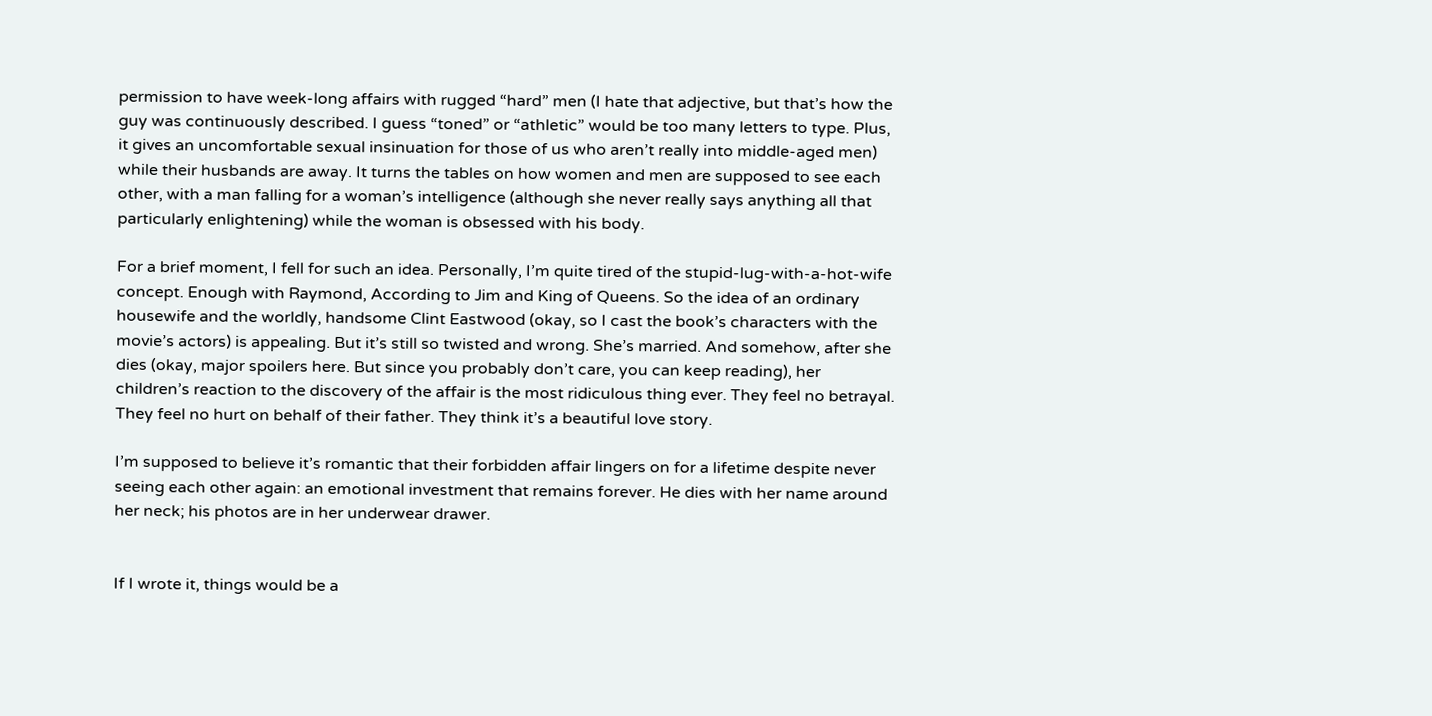permission to have week-long affairs with rugged “hard” men (I hate that adjective, but that’s how the guy was continuously described. I guess “toned” or “athletic” would be too many letters to type. Plus, it gives an uncomfortable sexual insinuation for those of us who aren’t really into middle-aged men) while their husbands are away. It turns the tables on how women and men are supposed to see each other, with a man falling for a woman’s intelligence (although she never really says anything all that particularly enlightening) while the woman is obsessed with his body.

For a brief moment, I fell for such an idea. Personally, I’m quite tired of the stupid-lug-with-a-hot-wife concept. Enough with Raymond, According to Jim and King of Queens. So the idea of an ordinary housewife and the worldly, handsome Clint Eastwood (okay, so I cast the book’s characters with the movie’s actors) is appealing. But it’s still so twisted and wrong. She’s married. And somehow, after she dies (okay, major spoilers here. But since you probably don’t care, you can keep reading), her children’s reaction to the discovery of the affair is the most ridiculous thing ever. They feel no betrayal. They feel no hurt on behalf of their father. They think it’s a beautiful love story.

I’m supposed to believe it’s romantic that their forbidden affair lingers on for a lifetime despite never seeing each other again: an emotional investment that remains forever. He dies with her name around her neck; his photos are in her underwear drawer.


If I wrote it, things would be a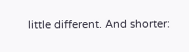little different. And shorter: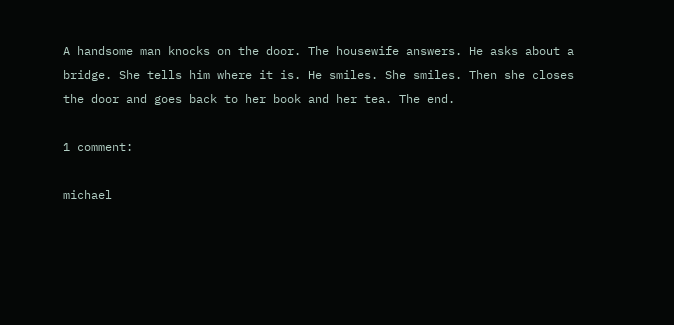A handsome man knocks on the door. The housewife answers. He asks about a bridge. She tells him where it is. He smiles. She smiles. Then she closes the door and goes back to her book and her tea. The end.

1 comment:

michael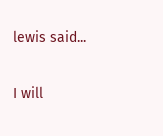lewis said...

I will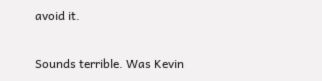avoid it.

Sounds terrible. Was Kevin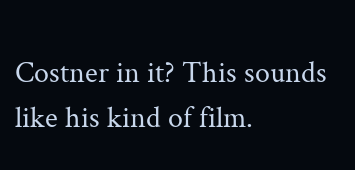Costner in it? This sounds like his kind of film.